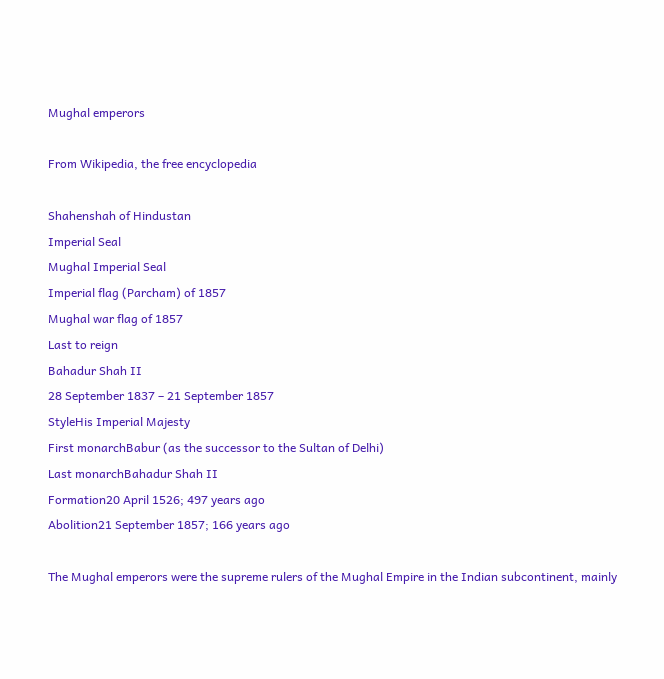Mughal emperors

From Wikipedia, the free encyclopedia

Shahenshah of Hindustan
Imperial Seal
Mughal Imperial Seal
Imperial flag (Parcham) of 1857
Mughal war flag of 1857
Last to reign
Bahadur Shah II
28 September 1837 – 21 September 1857
StyleHis Imperial Majesty
First monarchBabur (as the successor to the Sultan of Delhi)
Last monarchBahadur Shah II
Formation20 April 1526; 497 years ago
Abolition21 September 1857; 166 years ago

The Mughal emperors were the supreme rulers of the Mughal Empire in the Indian subcontinent, mainly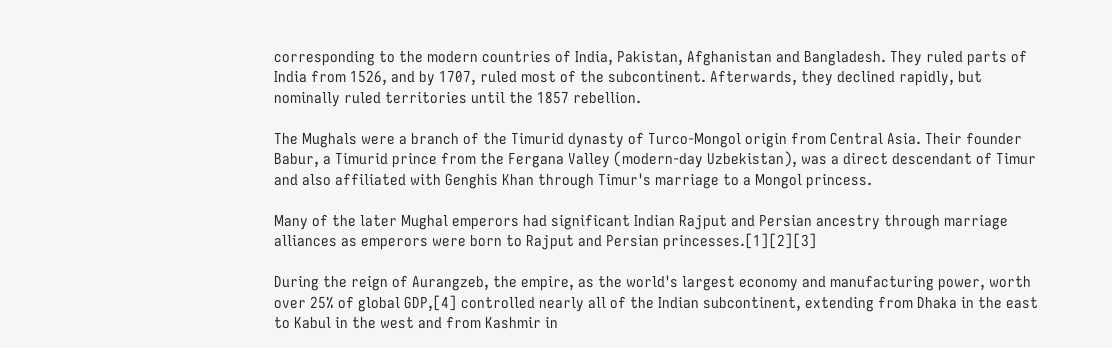corresponding to the modern countries of India, Pakistan, Afghanistan and Bangladesh. They ruled parts of India from 1526, and by 1707, ruled most of the subcontinent. Afterwards, they declined rapidly, but nominally ruled territories until the 1857 rebellion.

The Mughals were a branch of the Timurid dynasty of Turco-Mongol origin from Central Asia. Their founder Babur, a Timurid prince from the Fergana Valley (modern-day Uzbekistan), was a direct descendant of Timur and also affiliated with Genghis Khan through Timur's marriage to a Mongol princess.

Many of the later Mughal emperors had significant Indian Rajput and Persian ancestry through marriage alliances as emperors were born to Rajput and Persian princesses.[1][2][3]

During the reign of Aurangzeb, the empire, as the world's largest economy and manufacturing power, worth over 25% of global GDP,[4] controlled nearly all of the Indian subcontinent, extending from Dhaka in the east to Kabul in the west and from Kashmir in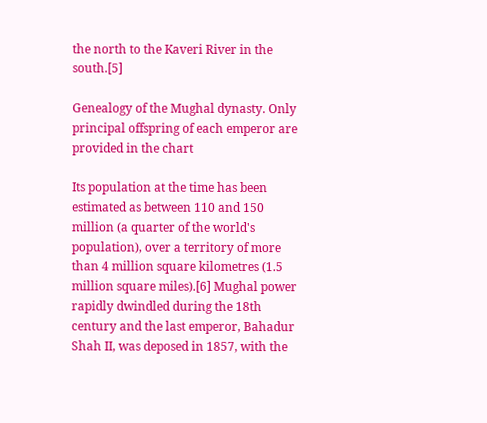the north to the Kaveri River in the south.[5]

Genealogy of the Mughal dynasty. Only principal offspring of each emperor are provided in the chart

Its population at the time has been estimated as between 110 and 150 million (a quarter of the world's population), over a territory of more than 4 million square kilometres (1.5 million square miles).[6] Mughal power rapidly dwindled during the 18th century and the last emperor, Bahadur Shah II, was deposed in 1857, with the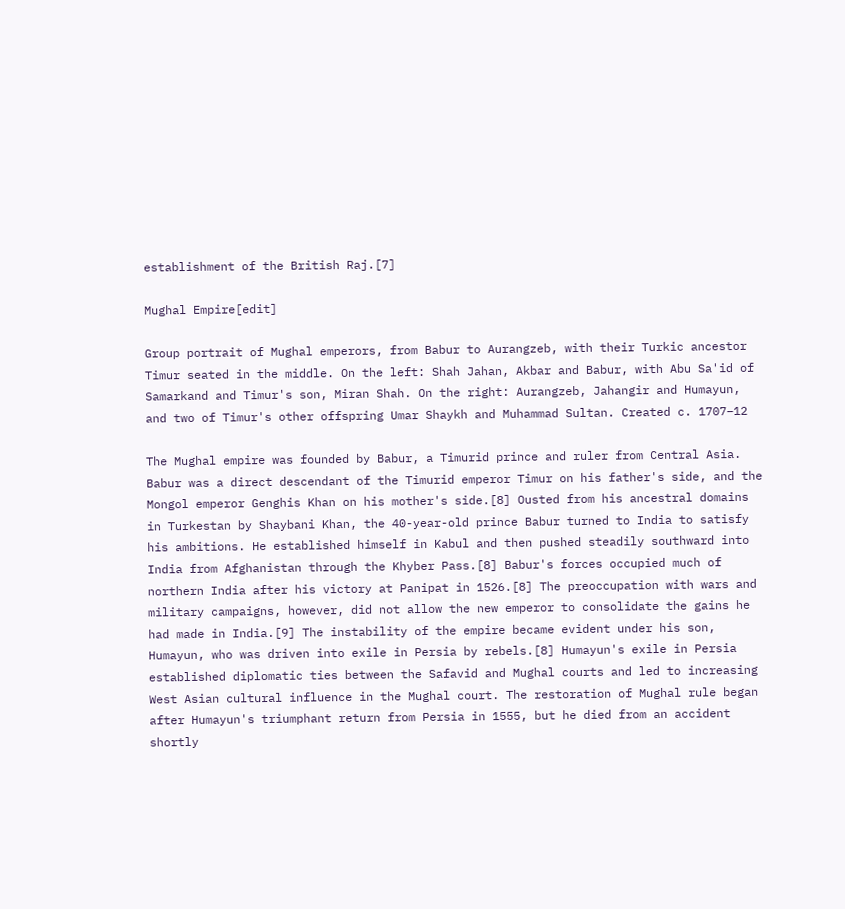establishment of the British Raj.[7]

Mughal Empire[edit]

Group portrait of Mughal emperors, from Babur to Aurangzeb, with their Turkic ancestor Timur seated in the middle. On the left: Shah Jahan, Akbar and Babur, with Abu Sa'id of Samarkand and Timur's son, Miran Shah. On the right: Aurangzeb, Jahangir and Humayun, and two of Timur's other offspring Umar Shaykh and Muhammad Sultan. Created c. 1707–12

The Mughal empire was founded by Babur, a Timurid prince and ruler from Central Asia. Babur was a direct descendant of the Timurid emperor Timur on his father's side, and the Mongol emperor Genghis Khan on his mother's side.[8] Ousted from his ancestral domains in Turkestan by Shaybani Khan, the 40-year-old prince Babur turned to India to satisfy his ambitions. He established himself in Kabul and then pushed steadily southward into India from Afghanistan through the Khyber Pass.[8] Babur's forces occupied much of northern India after his victory at Panipat in 1526.[8] The preoccupation with wars and military campaigns, however, did not allow the new emperor to consolidate the gains he had made in India.[9] The instability of the empire became evident under his son, Humayun, who was driven into exile in Persia by rebels.[8] Humayun's exile in Persia established diplomatic ties between the Safavid and Mughal courts and led to increasing West Asian cultural influence in the Mughal court. The restoration of Mughal rule began after Humayun's triumphant return from Persia in 1555, but he died from an accident shortly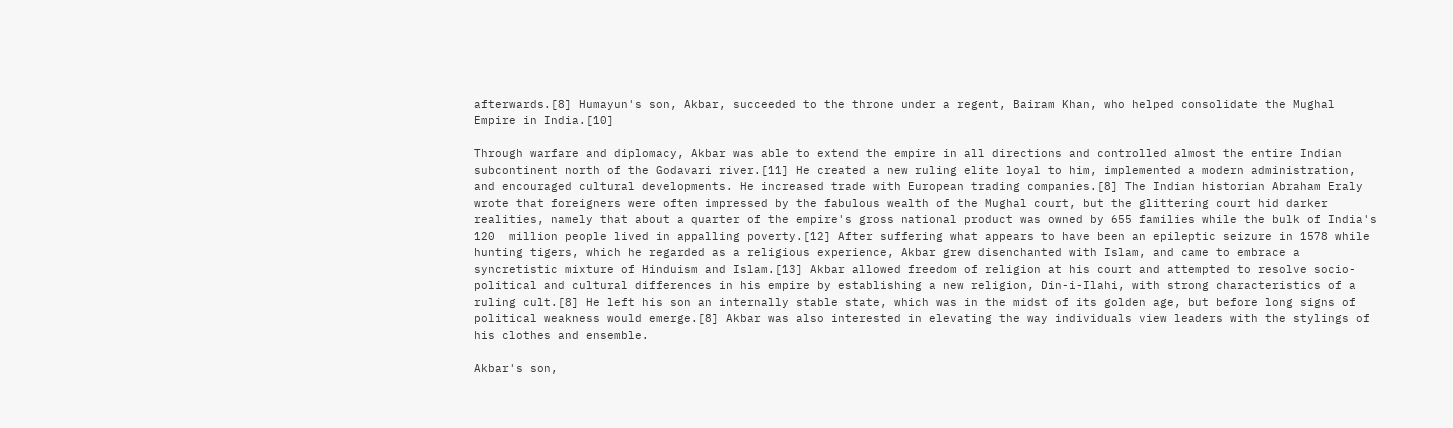afterwards.[8] Humayun's son, Akbar, succeeded to the throne under a regent, Bairam Khan, who helped consolidate the Mughal Empire in India.[10]

Through warfare and diplomacy, Akbar was able to extend the empire in all directions and controlled almost the entire Indian subcontinent north of the Godavari river.[11] He created a new ruling elite loyal to him, implemented a modern administration, and encouraged cultural developments. He increased trade with European trading companies.[8] The Indian historian Abraham Eraly wrote that foreigners were often impressed by the fabulous wealth of the Mughal court, but the glittering court hid darker realities, namely that about a quarter of the empire's gross national product was owned by 655 families while the bulk of India's 120  million people lived in appalling poverty.[12] After suffering what appears to have been an epileptic seizure in 1578 while hunting tigers, which he regarded as a religious experience, Akbar grew disenchanted with Islam, and came to embrace a syncretistic mixture of Hinduism and Islam.[13] Akbar allowed freedom of religion at his court and attempted to resolve socio-political and cultural differences in his empire by establishing a new religion, Din-i-Ilahi, with strong characteristics of a ruling cult.[8] He left his son an internally stable state, which was in the midst of its golden age, but before long signs of political weakness would emerge.[8] Akbar was also interested in elevating the way individuals view leaders with the stylings of his clothes and ensemble.

Akbar's son,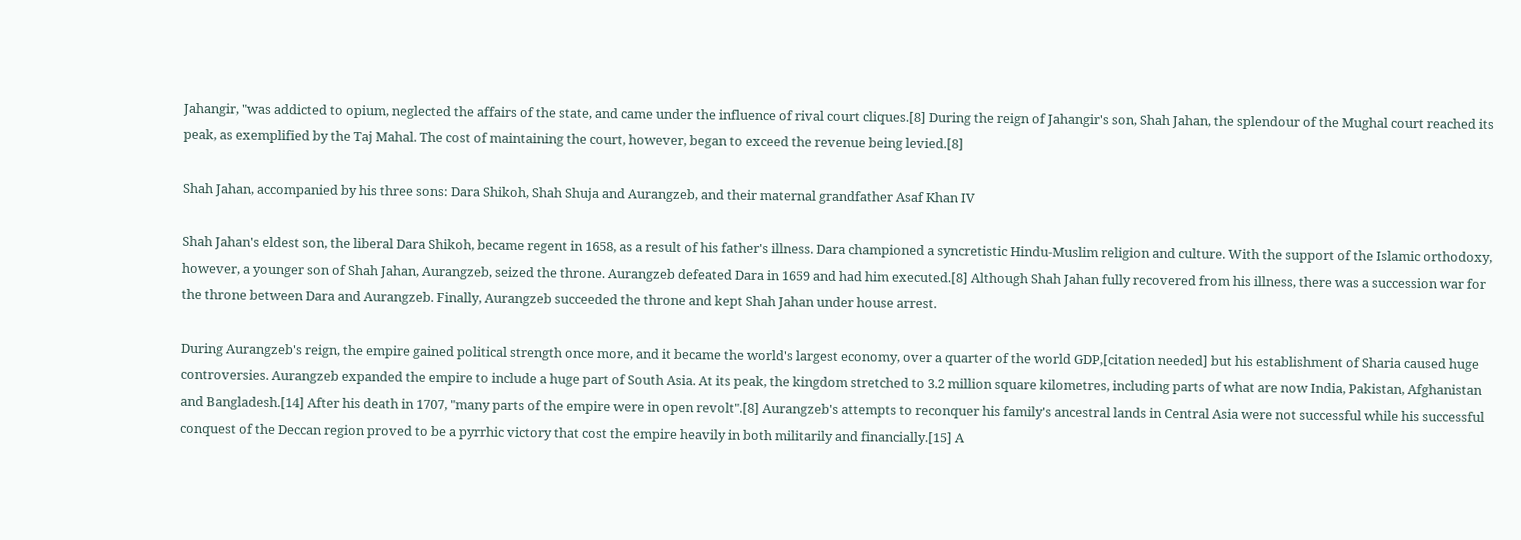Jahangir, "was addicted to opium, neglected the affairs of the state, and came under the influence of rival court cliques.[8] During the reign of Jahangir's son, Shah Jahan, the splendour of the Mughal court reached its peak, as exemplified by the Taj Mahal. The cost of maintaining the court, however, began to exceed the revenue being levied.[8]

Shah Jahan, accompanied by his three sons: Dara Shikoh, Shah Shuja and Aurangzeb, and their maternal grandfather Asaf Khan IV

Shah Jahan's eldest son, the liberal Dara Shikoh, became regent in 1658, as a result of his father's illness. Dara championed a syncretistic Hindu-Muslim religion and culture. With the support of the Islamic orthodoxy, however, a younger son of Shah Jahan, Aurangzeb, seized the throne. Aurangzeb defeated Dara in 1659 and had him executed.[8] Although Shah Jahan fully recovered from his illness, there was a succession war for the throne between Dara and Aurangzeb. Finally, Aurangzeb succeeded the throne and kept Shah Jahan under house arrest.

During Aurangzeb's reign, the empire gained political strength once more, and it became the world's largest economy, over a quarter of the world GDP,[citation needed] but his establishment of Sharia caused huge controversies. Aurangzeb expanded the empire to include a huge part of South Asia. At its peak, the kingdom stretched to 3.2 million square kilometres, including parts of what are now India, Pakistan, Afghanistan and Bangladesh.[14] After his death in 1707, "many parts of the empire were in open revolt".[8] Aurangzeb's attempts to reconquer his family's ancestral lands in Central Asia were not successful while his successful conquest of the Deccan region proved to be a pyrrhic victory that cost the empire heavily in both militarily and financially.[15] A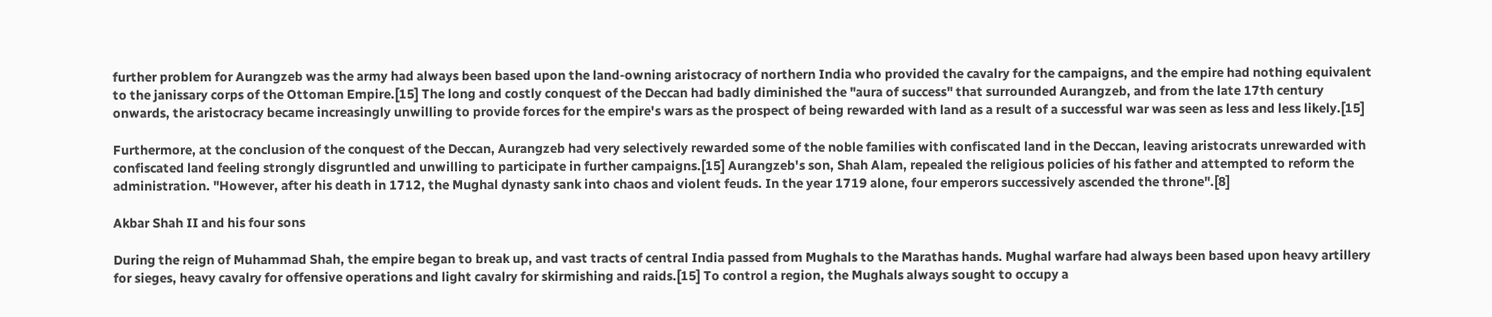further problem for Aurangzeb was the army had always been based upon the land-owning aristocracy of northern India who provided the cavalry for the campaigns, and the empire had nothing equivalent to the janissary corps of the Ottoman Empire.[15] The long and costly conquest of the Deccan had badly diminished the "aura of success" that surrounded Aurangzeb, and from the late 17th century onwards, the aristocracy became increasingly unwilling to provide forces for the empire's wars as the prospect of being rewarded with land as a result of a successful war was seen as less and less likely.[15]

Furthermore, at the conclusion of the conquest of the Deccan, Aurangzeb had very selectively rewarded some of the noble families with confiscated land in the Deccan, leaving aristocrats unrewarded with confiscated land feeling strongly disgruntled and unwilling to participate in further campaigns.[15] Aurangzeb's son, Shah Alam, repealed the religious policies of his father and attempted to reform the administration. "However, after his death in 1712, the Mughal dynasty sank into chaos and violent feuds. In the year 1719 alone, four emperors successively ascended the throne".[8]

Akbar Shah II and his four sons

During the reign of Muhammad Shah, the empire began to break up, and vast tracts of central India passed from Mughals to the Marathas hands. Mughal warfare had always been based upon heavy artillery for sieges, heavy cavalry for offensive operations and light cavalry for skirmishing and raids.[15] To control a region, the Mughals always sought to occupy a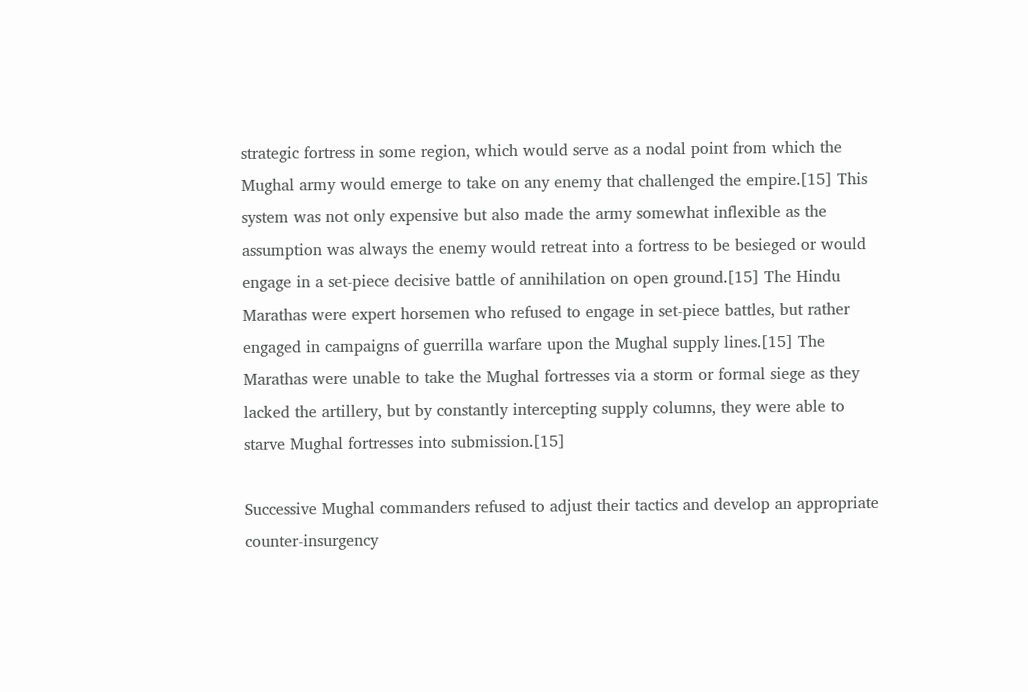strategic fortress in some region, which would serve as a nodal point from which the Mughal army would emerge to take on any enemy that challenged the empire.[15] This system was not only expensive but also made the army somewhat inflexible as the assumption was always the enemy would retreat into a fortress to be besieged or would engage in a set-piece decisive battle of annihilation on open ground.[15] The Hindu Marathas were expert horsemen who refused to engage in set-piece battles, but rather engaged in campaigns of guerrilla warfare upon the Mughal supply lines.[15] The Marathas were unable to take the Mughal fortresses via a storm or formal siege as they lacked the artillery, but by constantly intercepting supply columns, they were able to starve Mughal fortresses into submission.[15]

Successive Mughal commanders refused to adjust their tactics and develop an appropriate counter-insurgency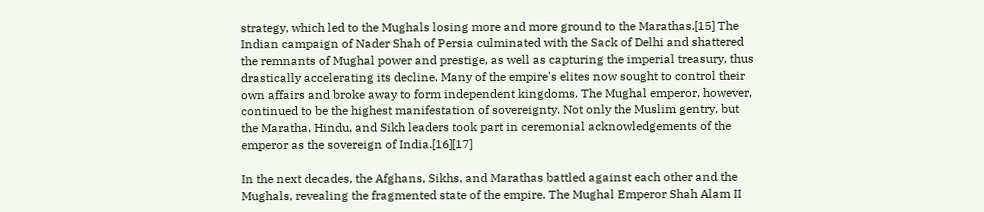strategy, which led to the Mughals losing more and more ground to the Marathas.[15] The Indian campaign of Nader Shah of Persia culminated with the Sack of Delhi and shattered the remnants of Mughal power and prestige, as well as capturing the imperial treasury, thus drastically accelerating its decline. Many of the empire's elites now sought to control their own affairs and broke away to form independent kingdoms. The Mughal emperor, however, continued to be the highest manifestation of sovereignty. Not only the Muslim gentry, but the Maratha, Hindu, and Sikh leaders took part in ceremonial acknowledgements of the emperor as the sovereign of India.[16][17]

In the next decades, the Afghans, Sikhs, and Marathas battled against each other and the Mughals, revealing the fragmented state of the empire. The Mughal Emperor Shah Alam II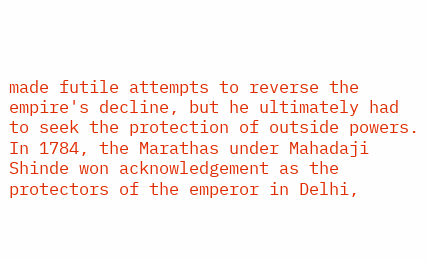made futile attempts to reverse the empire's decline, but he ultimately had to seek the protection of outside powers. In 1784, the Marathas under Mahadaji Shinde won acknowledgement as the protectors of the emperor in Delhi,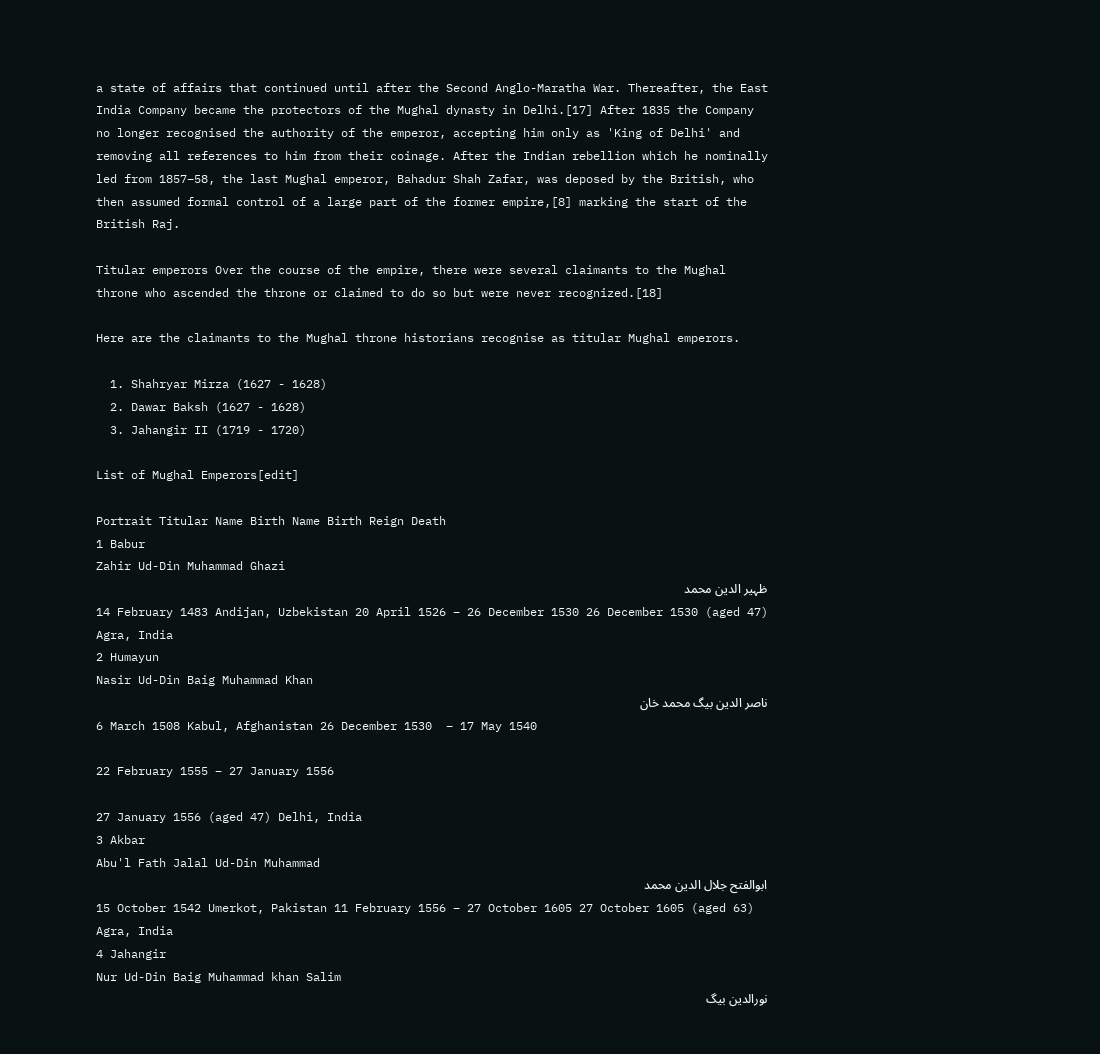a state of affairs that continued until after the Second Anglo-Maratha War. Thereafter, the East India Company became the protectors of the Mughal dynasty in Delhi.[17] After 1835 the Company no longer recognised the authority of the emperor, accepting him only as 'King of Delhi' and removing all references to him from their coinage. After the Indian rebellion which he nominally led from 1857–58, the last Mughal emperor, Bahadur Shah Zafar, was deposed by the British, who then assumed formal control of a large part of the former empire,[8] marking the start of the British Raj.

Titular emperors Over the course of the empire, there were several claimants to the Mughal throne who ascended the throne or claimed to do so but were never recognized.[18]

Here are the claimants to the Mughal throne historians recognise as titular Mughal emperors.

  1. Shahryar Mirza (1627 - 1628)
  2. Dawar Baksh (1627 - 1628)
  3. Jahangir II (1719 - 1720)

List of Mughal Emperors[edit]

Portrait Titular Name Birth Name Birth Reign Death
1 Babur
Zahir Ud-Din Muhammad Ghazi
ظہیر الدین محمد
14 February 1483 Andijan, Uzbekistan 20 April 1526 – 26 December 1530 26 December 1530 (aged 47) Agra, India
2 Humayun
Nasir Ud-Din Baig Muhammad Khan
ناصر الدین بیگ محمد خان
6 March 1508 Kabul, Afghanistan 26 December 1530  – 17 May 1540

22 February 1555 – 27 January 1556

27 January 1556 (aged 47) Delhi, India
3 Akbar
Abu'l Fath Jalal Ud-Din Muhammad
ابوالفتح جلال الدین محمد
15 October 1542 Umerkot, Pakistan 11 February 1556 – 27 October 1605 27 October 1605 (aged 63) Agra, India
4 Jahangir
Nur Ud-Din Baig Muhammad khan Salim
نورالدین بیگ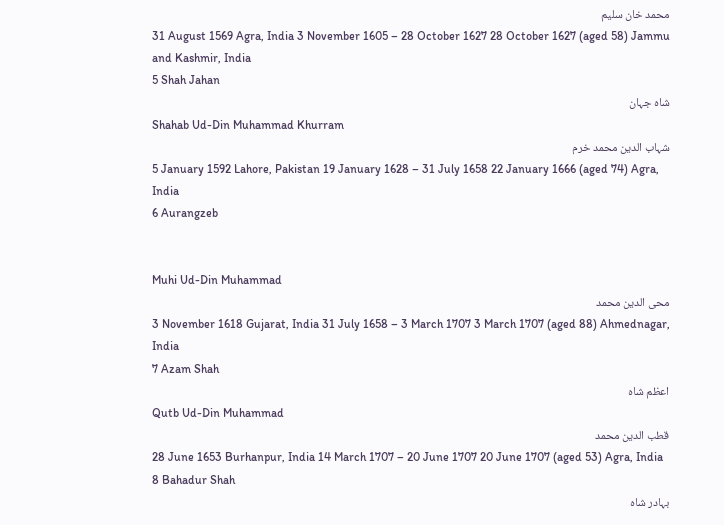محمد خان سلیم
31 August 1569 Agra, India 3 November 1605 – 28 October 1627 28 October 1627 (aged 58) Jammu and Kashmir, India
5 Shah Jahan
شاہ جہان
Shahab Ud-Din Muhammad Khurram
شہاب الدین محمد خرم
5 January 1592 Lahore, Pakistan 19 January 1628 – 31 July 1658 22 January 1666 (aged 74) Agra, India
6 Aurangzeb


Muhi Ud-Din Muhammad
محی الدین محمد
3 November 1618 Gujarat, India 31 July 1658 – 3 March 1707 3 March 1707 (aged 88) Ahmednagar, India
7 Azam Shah
اعظم شاہ
Qutb Ud-Din Muhammad
قطب الدين محمد
28 June 1653 Burhanpur, India 14 March 1707 – 20 June 1707 20 June 1707 (aged 53) Agra, India
8 Bahadur Shah
بہادر شاہ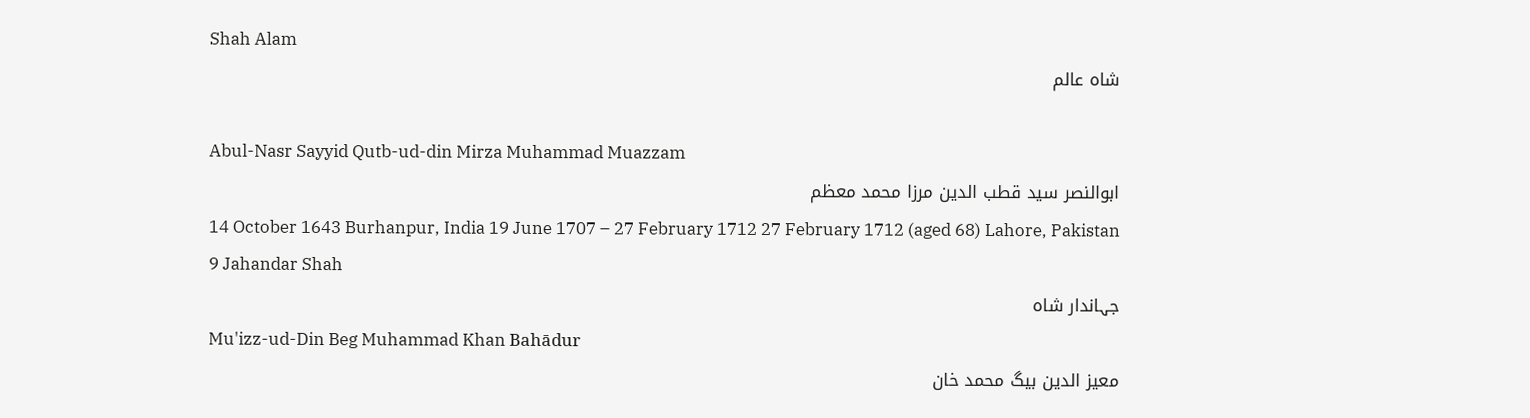Shah Alam
شاہ عالم

Abul-Nasr Sayyid Qutb-ud-din Mirza Muhammad Muazzam
ابوالنصر سید قطب الدین مرزا محمد معظم
14 October 1643 Burhanpur, India 19 June 1707 – 27 February 1712 27 February 1712 (aged 68) Lahore, Pakistan
9 Jahandar Shah
جہاندار شاہ
Mu'izz-ud-Din Beg Muhammad Khan Bahādur
معیز الدین بیگ محمد خان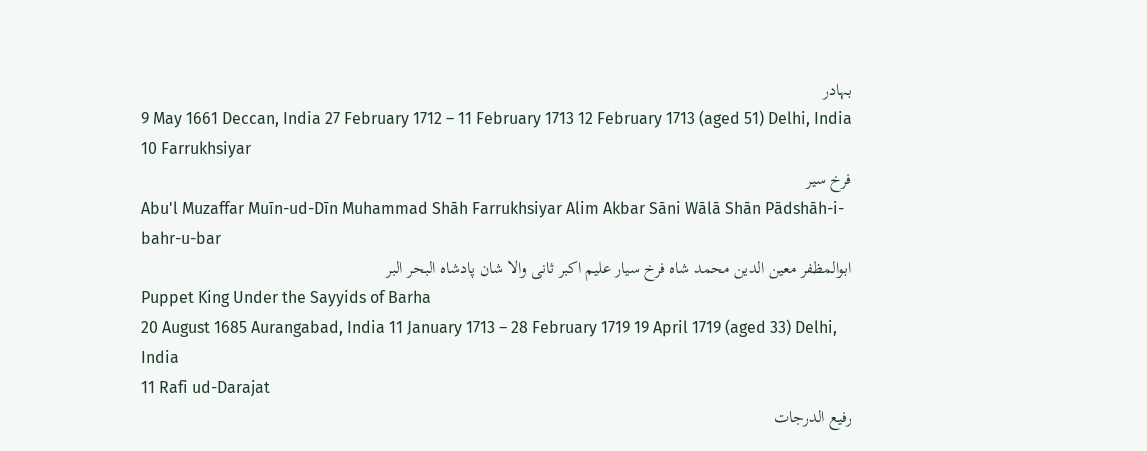بہادر
9 May 1661 Deccan, India 27 February 1712 – 11 February 1713 12 February 1713 (aged 51) Delhi, India
10 Farrukhsiyar
فرخ سیر
Abu'l Muzaffar Muīn-ud-Dīn Muhammad Shāh Farrukhsiyar Alim Akbar Sāni Wālā Shān Pādshāh-i-bahr-u-bar
ابوالمظفر معین الدین محمد شاہ فرخ سیار علیم اکبر ثانی والا شان پادشاہ البحر البر
Puppet King Under the Sayyids of Barha
20 August 1685 Aurangabad, India 11 January 1713 – 28 February 1719 19 April 1719 (aged 33) Delhi, India
11 Rafi ud-Darajat
رفیع الدرجات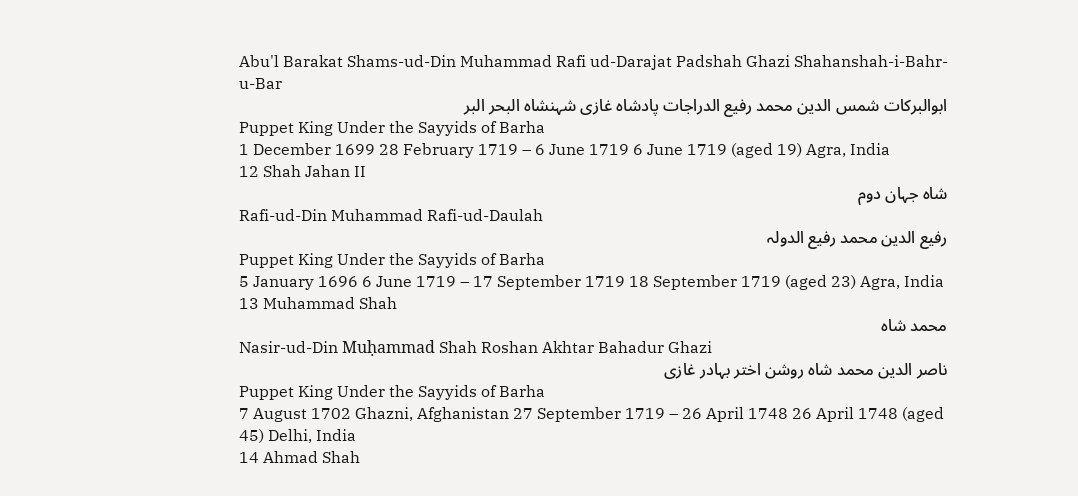Abu'l Barakat Shams-ud-Din Muhammad Rafi ud-Darajat Padshah Ghazi Shahanshah-i-Bahr-u-Bar
ابوالبرکات شمس الدین محمد رفیع الدراجات پادشاہ غازی شہنشاہ البحر البر
Puppet King Under the Sayyids of Barha
1 December 1699 28 February 1719 – 6 June 1719 6 June 1719 (aged 19) Agra, India
12 Shah Jahan II
شاہ جہان دوم
Rafi-ud-Din Muhammad Rafi-ud-Daulah
رفیع الدین محمد رفیع الدولہ
Puppet King Under the Sayyids of Barha
5 January 1696 6 June 1719 – 17 September 1719 18 September 1719 (aged 23) Agra, India
13 Muhammad Shah
محمد شاہ
Nasir-ud-Din Muḥammad Shah Roshan Akhtar Bahadur Ghazi
ناصر الدین محمد شاہ روشن اختر بہادر غازی
Puppet King Under the Sayyids of Barha
7 August 1702 Ghazni, Afghanistan 27 September 1719 – 26 April 1748 26 April 1748 (aged 45) Delhi, India
14 Ahmad Shah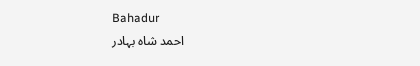Bahadur
احمد شاہ بہادر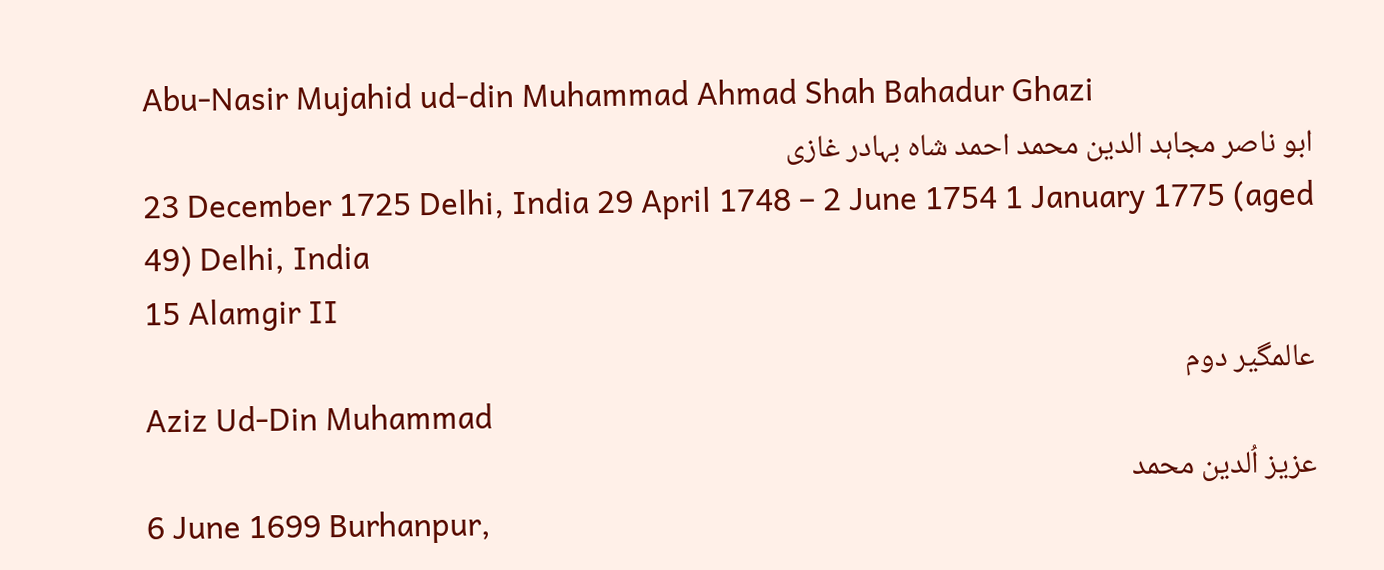Abu-Nasir Mujahid ud-din Muhammad Ahmad Shah Bahadur Ghazi
ابو ناصر مجاہد الدین محمد احمد شاہ بہادر غازی
23 December 1725 Delhi, India 29 April 1748 – 2 June 1754 1 January 1775 (aged 49) Delhi, India
15 Alamgir II
عالمگیر دوم
Aziz Ud-Din Muhammad
عزیز اُلدین محمد
6 June 1699 Burhanpur,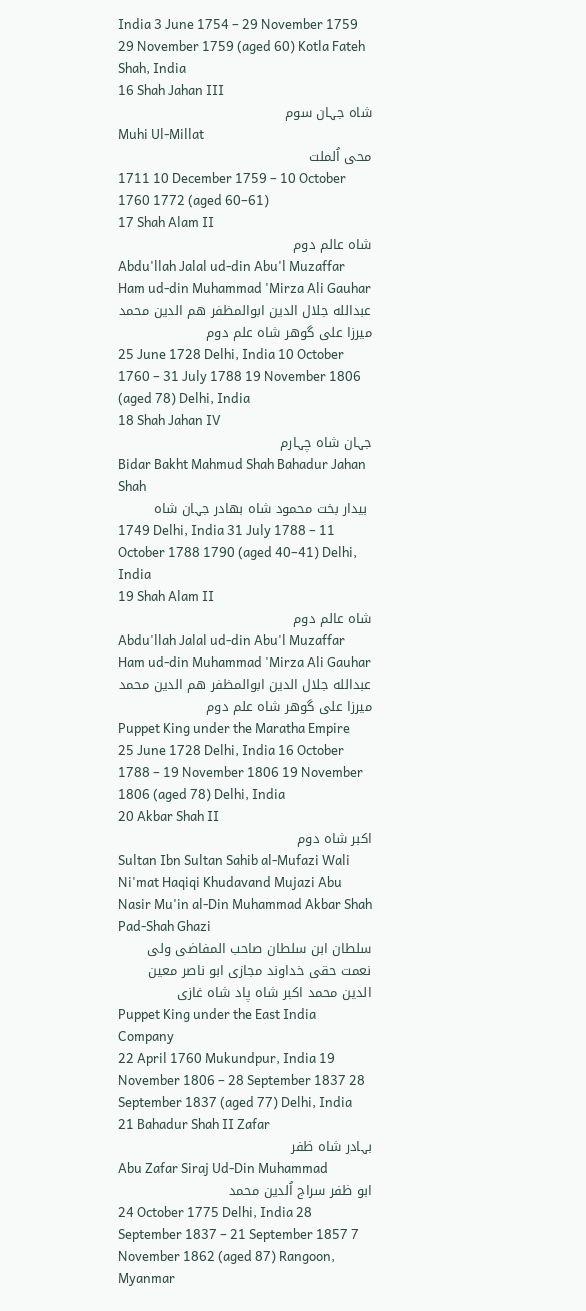India 3 June 1754 – 29 November 1759 29 November 1759 (aged 60) Kotla Fateh Shah, India
16 Shah Jahan III
شاہ جہان سوم
Muhi Ul-Millat
محی اُلملت
1711 10 December 1759 – 10 October 1760 1772 (aged 60–61)
17 Shah Alam II
شاہ عالم دوم
Abdu'llah Jalal ud-din Abu'l Muzaffar Ham ud-din Muhammad 'Mirza Ali Gauhar
عبدالله جلال الدین ابوالمظفر هم الدین محمد میرزا علی گوهر شاه علم دوم
25 June 1728 Delhi, India 10 October 1760 – 31 July 1788 19 November 1806 (aged 78) Delhi, India
18 Shah Jahan IV
جہان شاه چہارم
Bidar Bakht Mahmud Shah Bahadur Jahan Shah
 بیدار بخت محمود شاه بهادر جہان شاہ
1749 Delhi, India 31 July 1788 – 11 October 1788 1790 (aged 40–41) Delhi, India
19 Shah Alam II
شاہ عالم دوم
Abdu'llah Jalal ud-din Abu'l Muzaffar Ham ud-din Muhammad 'Mirza Ali Gauhar
عبدالله جلال الدین ابوالمظفر هم الدین محمد میرزا علی گوهر شاه علم دوم
Puppet King under the Maratha Empire
25 June 1728 Delhi, India 16 October 1788 – 19 November 1806 19 November 1806 (aged 78) Delhi, India
20 Akbar Shah II
اکبر شاہ دوم
Sultan Ibn Sultan Sahib al-Mufazi Wali Ni'mat Haqiqi Khudavand Mujazi Abu Nasir Mu'in al-Din Muhammad Akbar Shah Pad-Shah Ghazi
سلطان ابن سلطان صاحب المفاضی ولی نعمت حقی خداوند مجازی ابو ناصر معین الدین محمد اکبر شاہ پاد شاہ غازی
Puppet King under the East India Company
22 April 1760 Mukundpur, India 19 November 1806 – 28 September 1837 28 September 1837 (aged 77) Delhi, India
21 Bahadur Shah II Zafar
بہادر شاہ ظفر
Abu Zafar Siraj Ud-Din Muhammad
ابو ظفر سراج اُلدین محمد
24 October 1775 Delhi, India 28 September 1837 – 21 September 1857 7 November 1862 (aged 87) Rangoon, Myanmar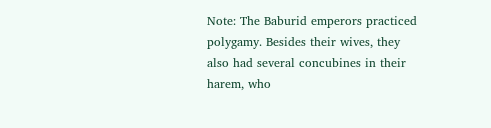Note: The Baburid emperors practiced polygamy. Besides their wives, they also had several concubines in their harem, who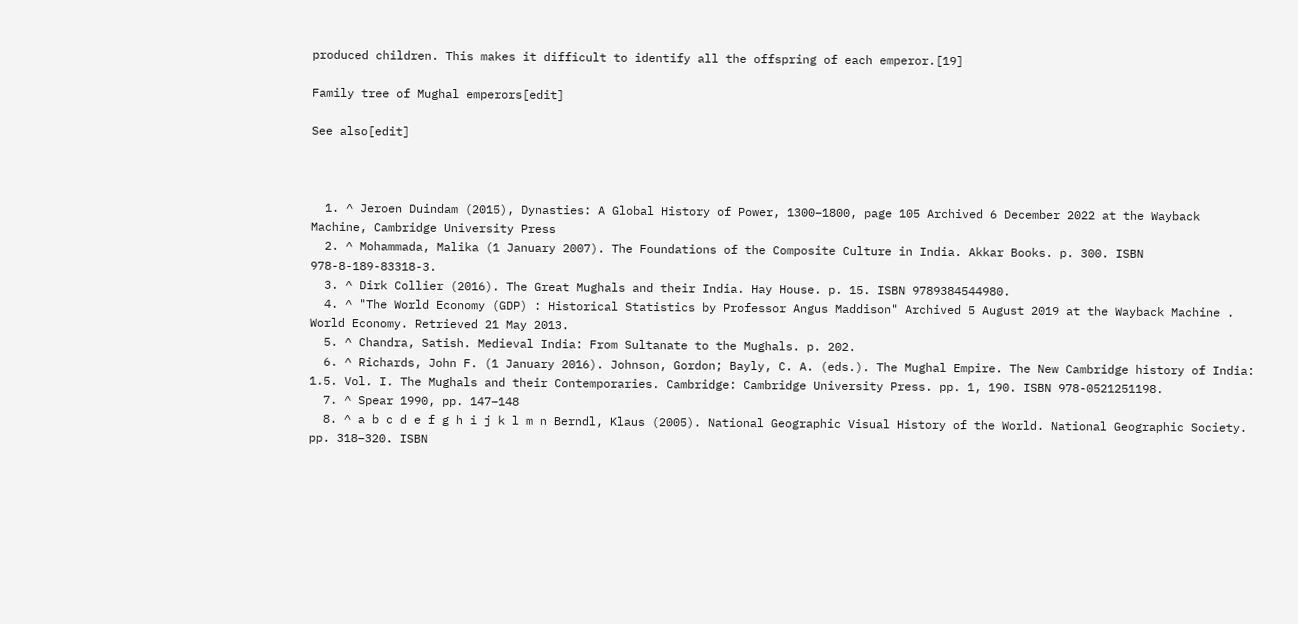produced children. This makes it difficult to identify all the offspring of each emperor.[19]

Family tree of Mughal emperors[edit]

See also[edit]



  1. ^ Jeroen Duindam (2015), Dynasties: A Global History of Power, 1300–1800, page 105 Archived 6 December 2022 at the Wayback Machine, Cambridge University Press
  2. ^ Mohammada, Malika (1 January 2007). The Foundations of the Composite Culture in India. Akkar Books. p. 300. ISBN 978-8-189-83318-3.
  3. ^ Dirk Collier (2016). The Great Mughals and their India. Hay House. p. 15. ISBN 9789384544980.
  4. ^ "The World Economy (GDP) : Historical Statistics by Professor Angus Maddison" Archived 5 August 2019 at the Wayback Machine . World Economy. Retrieved 21 May 2013.
  5. ^ Chandra, Satish. Medieval India: From Sultanate to the Mughals. p. 202.
  6. ^ Richards, John F. (1 January 2016). Johnson, Gordon; Bayly, C. A. (eds.). The Mughal Empire. The New Cambridge history of India: 1.5. Vol. I. The Mughals and their Contemporaries. Cambridge: Cambridge University Press. pp. 1, 190. ISBN 978-0521251198.
  7. ^ Spear 1990, pp. 147–148
  8. ^ a b c d e f g h i j k l m n Berndl, Klaus (2005). National Geographic Visual History of the World. National Geographic Society. pp. 318–320. ISBN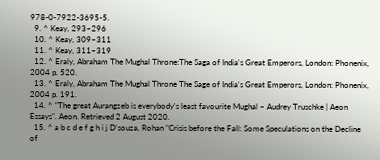978-0-7922-3695-5.
  9. ^ Keay, 293–296
  10. ^ Keay, 309–311
  11. ^ Keay, 311–319
  12. ^ Eraly, Abraham The Mughal Throne:The Saga of India's Great Emperors, London: Phonenix, 2004 p. 520.
  13. ^ Eraly, Abraham The Mughal Throne The Sage of India's Great Emperors, London: Phonenix, 2004 p. 191.
  14. ^ "The great Aurangzeb is everybody's least favourite Mughal – Audrey Truschke | Aeon Essays". Aeon. Retrieved 2 August 2020.
  15. ^ a b c d e f g h i j D'souza, Rohan "Crisis before the Fall: Some Speculations on the Decline of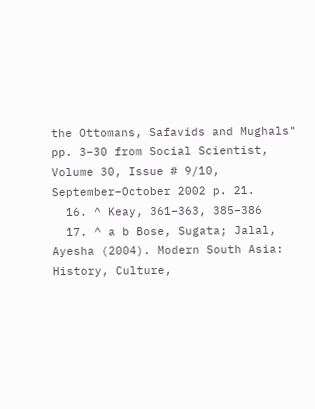the Ottomans, Safavids and Mughals" pp. 3–30 from Social Scientist, Volume 30, Issue # 9/10, September–October 2002 p. 21.
  16. ^ Keay, 361–363, 385–386
  17. ^ a b Bose, Sugata; Jalal, Ayesha (2004). Modern South Asia: History, Culture,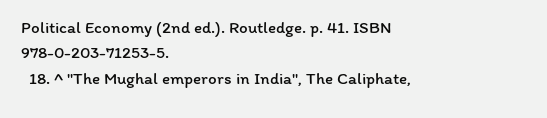Political Economy (2nd ed.). Routledge. p. 41. ISBN 978-0-203-71253-5.
  18. ^ "The Mughal emperors in India", The Caliphate,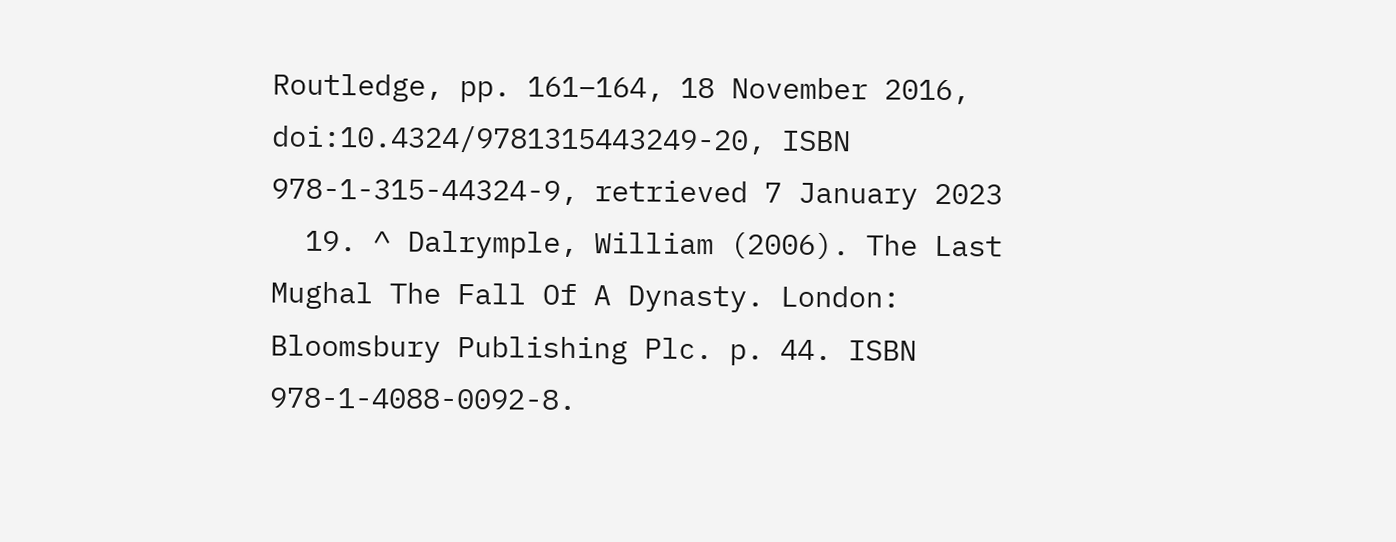Routledge, pp. 161–164, 18 November 2016, doi:10.4324/9781315443249-20, ISBN 978-1-315-44324-9, retrieved 7 January 2023
  19. ^ Dalrymple, William (2006). The Last Mughal The Fall Of A Dynasty. London: Bloomsbury Publishing Plc. p. 44. ISBN 978-1-4088-0092-8.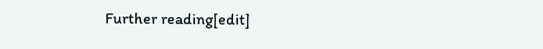Further reading[edit]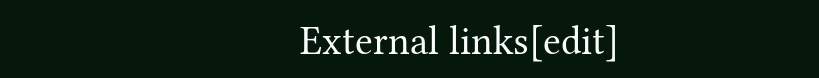External links[edit]